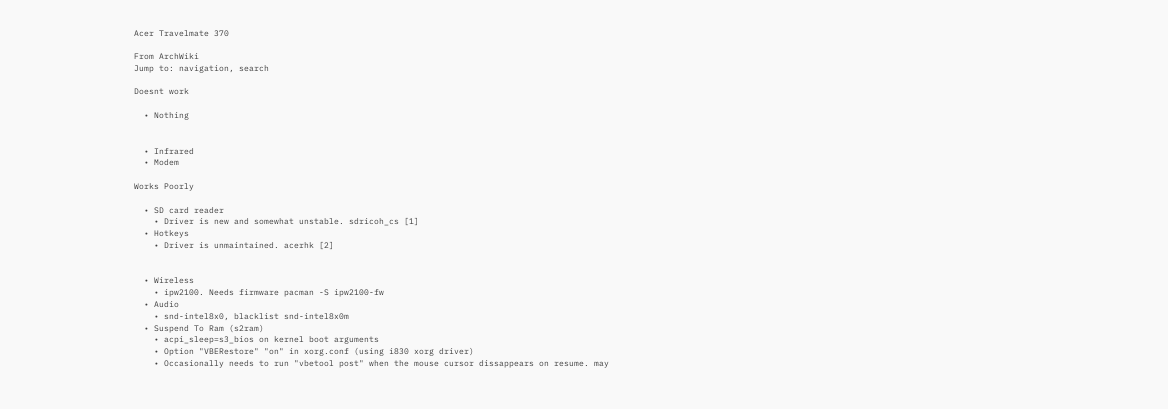Acer Travelmate 370

From ArchWiki
Jump to: navigation, search

Doesnt work

  • Nothing


  • Infrared
  • Modem

Works Poorly

  • SD card reader
    • Driver is new and somewhat unstable. sdricoh_cs [1]
  • Hotkeys
    • Driver is unmaintained. acerhk [2]


  • Wireless
    • ipw2100. Needs firmware pacman -S ipw2100-fw
  • Audio
    • snd-intel8x0, blacklist snd-intel8x0m
  • Suspend To Ram (s2ram)
    • acpi_sleep=s3_bios on kernel boot arguments
    • Option "VBERestore" "on" in xorg.conf (using i830 xorg driver)
    • Occasionally needs to run "vbetool post" when the mouse cursor dissappears on resume. may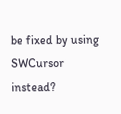be fixed by using SWCursor instead?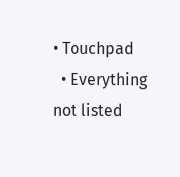• Touchpad
  • Everything not listed